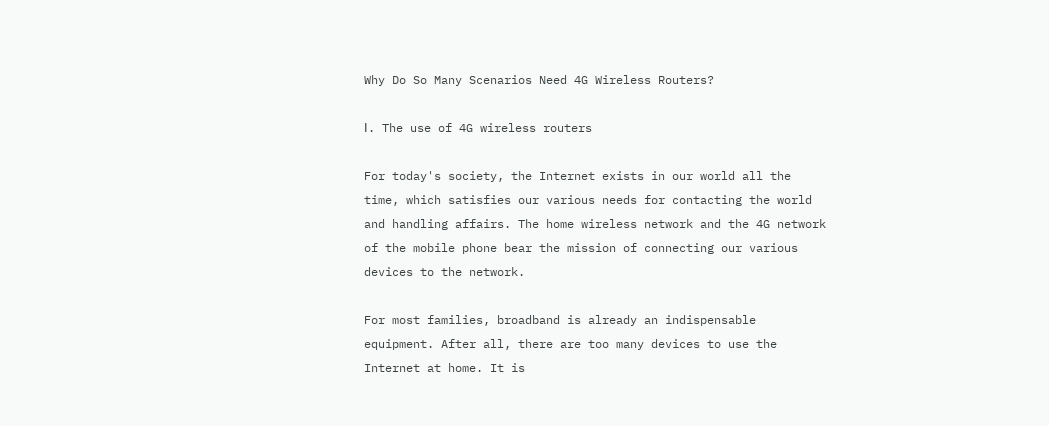Why Do So Many Scenarios Need 4G Wireless Routers?

Ⅰ. The use of 4G wireless routers

For today's society, the Internet exists in our world all the time, which satisfies our various needs for contacting the world and handling affairs. The home wireless network and the 4G network of the mobile phone bear the mission of connecting our various devices to the network.

For most families, broadband is already an indispensable equipment. After all, there are too many devices to use the Internet at home. It is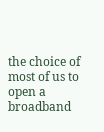the choice of most of us to open a broadband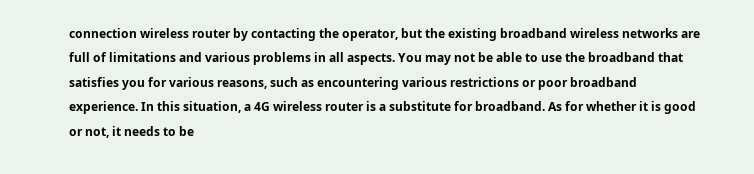connection wireless router by contacting the operator, but the existing broadband wireless networks are full of limitations and various problems in all aspects. You may not be able to use the broadband that satisfies you for various reasons, such as encountering various restrictions or poor broadband experience. In this situation, a 4G wireless router is a substitute for broadband. As for whether it is good or not, it needs to be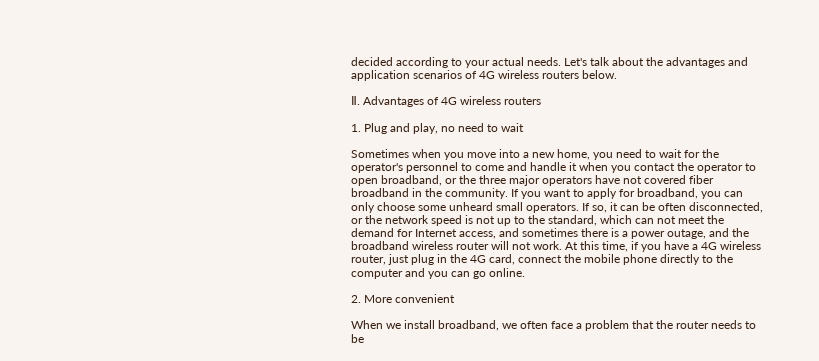decided according to your actual needs. Let's talk about the advantages and application scenarios of 4G wireless routers below.

Ⅱ. Advantages of 4G wireless routers

1. Plug and play, no need to wait

Sometimes when you move into a new home, you need to wait for the operator's personnel to come and handle it when you contact the operator to open broadband, or the three major operators have not covered fiber broadband in the community. If you want to apply for broadband, you can only choose some unheard small operators. If so, it can be often disconnected, or the network speed is not up to the standard, which can not meet the demand for Internet access, and sometimes there is a power outage, and the broadband wireless router will not work. At this time, if you have a 4G wireless router, just plug in the 4G card, connect the mobile phone directly to the computer and you can go online.

2. More convenient

When we install broadband, we often face a problem that the router needs to be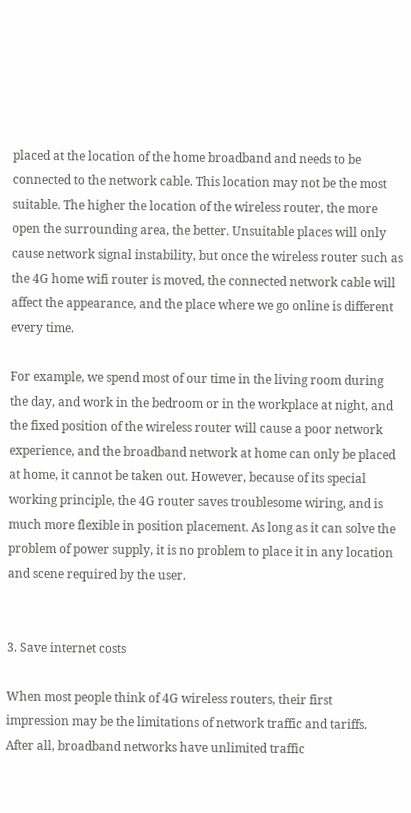placed at the location of the home broadband and needs to be connected to the network cable. This location may not be the most suitable. The higher the location of the wireless router, the more open the surrounding area, the better. Unsuitable places will only cause network signal instability, but once the wireless router such as the 4G home wifi router is moved, the connected network cable will affect the appearance, and the place where we go online is different every time.

For example, we spend most of our time in the living room during the day, and work in the bedroom or in the workplace at night, and the fixed position of the wireless router will cause a poor network experience, and the broadband network at home can only be placed at home, it cannot be taken out. However, because of its special working principle, the 4G router saves troublesome wiring, and is much more flexible in position placement. As long as it can solve the problem of power supply, it is no problem to place it in any location and scene required by the user.


3. Save internet costs

When most people think of 4G wireless routers, their first impression may be the limitations of network traffic and tariffs. After all, broadband networks have unlimited traffic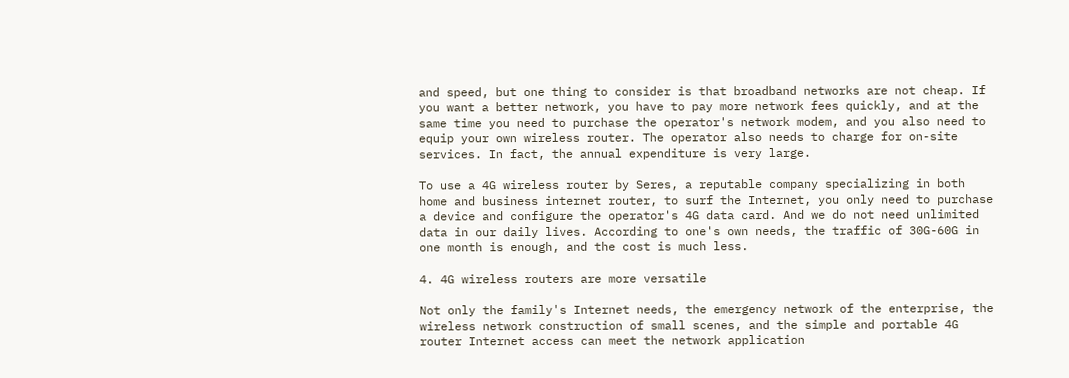and speed, but one thing to consider is that broadband networks are not cheap. If you want a better network, you have to pay more network fees quickly, and at the same time you need to purchase the operator's network modem, and you also need to equip your own wireless router. The operator also needs to charge for on-site services. In fact, the annual expenditure is very large.

To use a 4G wireless router by Seres, a reputable company specializing in both home and business internet router, to surf the Internet, you only need to purchase a device and configure the operator's 4G data card. And we do not need unlimited data in our daily lives. According to one's own needs, the traffic of 30G-60G in one month is enough, and the cost is much less.

4. 4G wireless routers are more versatile

Not only the family's Internet needs, the emergency network of the enterprise, the wireless network construction of small scenes, and the simple and portable 4G router Internet access can meet the network application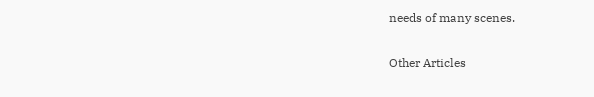needs of many scenes.

Other Articles